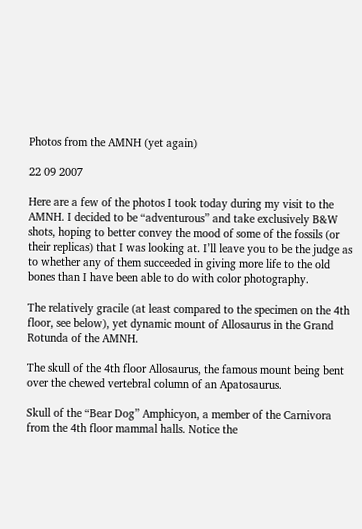Photos from the AMNH (yet again)

22 09 2007

Here are a few of the photos I took today during my visit to the AMNH. I decided to be “adventurous” and take exclusively B&W shots, hoping to better convey the mood of some of the fossils (or their replicas) that I was looking at. I’ll leave you to be the judge as to whether any of them succeeded in giving more life to the old bones than I have been able to do with color photography.

The relatively gracile (at least compared to the specimen on the 4th floor, see below), yet dynamic mount of Allosaurus in the Grand Rotunda of the AMNH.

The skull of the 4th floor Allosaurus, the famous mount being bent over the chewed vertebral column of an Apatosaurus.

Skull of the “Bear Dog” Amphicyon, a member of the Carnivora from the 4th floor mammal halls. Notice the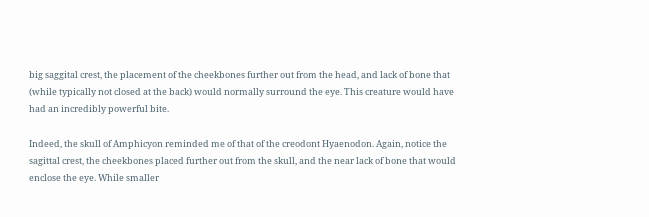big saggital crest, the placement of the cheekbones further out from the head, and lack of bone that (while typically not closed at the back) would normally surround the eye. This creature would have had an incredibly powerful bite.

Indeed, the skull of Amphicyon reminded me of that of the creodont Hyaenodon. Again, notice the sagittal crest, the cheekbones placed further out from the skull, and the near lack of bone that would enclose the eye. While smaller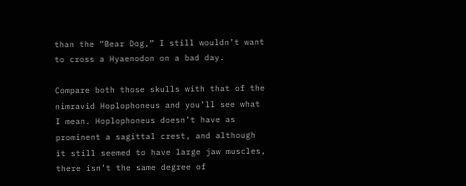than the “Bear Dog,” I still wouldn’t want to cross a Hyaenodon on a bad day.

Compare both those skulls with that of the nimravid Hoplophoneus and you’ll see what I mean. Hoplophoneus doesn’t have as prominent a sagittal crest, and although it still seemed to have large jaw muscles, there isn’t the same degree of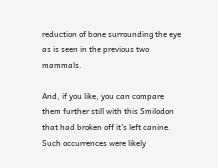reduction of bone surrounding the eye as is seen in the previous two mammals.

And, if you like, you can compare them further still with this Smilodon that had broken off it’s left canine. Such occurrences were likely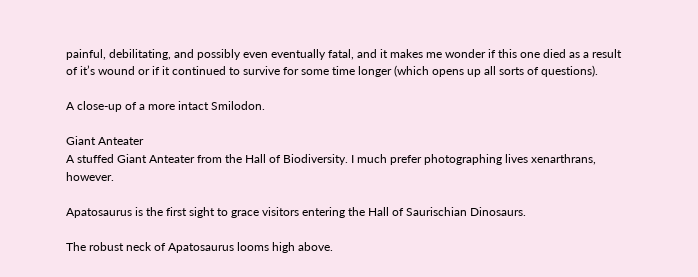painful, debilitating, and possibly even eventually fatal, and it makes me wonder if this one died as a result of it’s wound or if it continued to survive for some time longer (which opens up all sorts of questions).

A close-up of a more intact Smilodon.

Giant Anteater
A stuffed Giant Anteater from the Hall of Biodiversity. I much prefer photographing lives xenarthrans, however.

Apatosaurus is the first sight to grace visitors entering the Hall of Saurischian Dinosaurs.

The robust neck of Apatosaurus looms high above.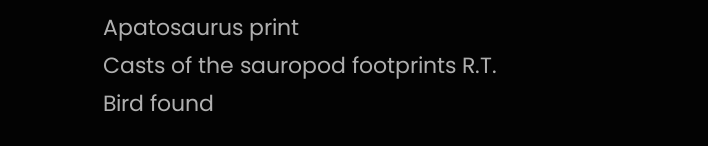Apatosaurus print
Casts of the sauropod footprints R.T. Bird found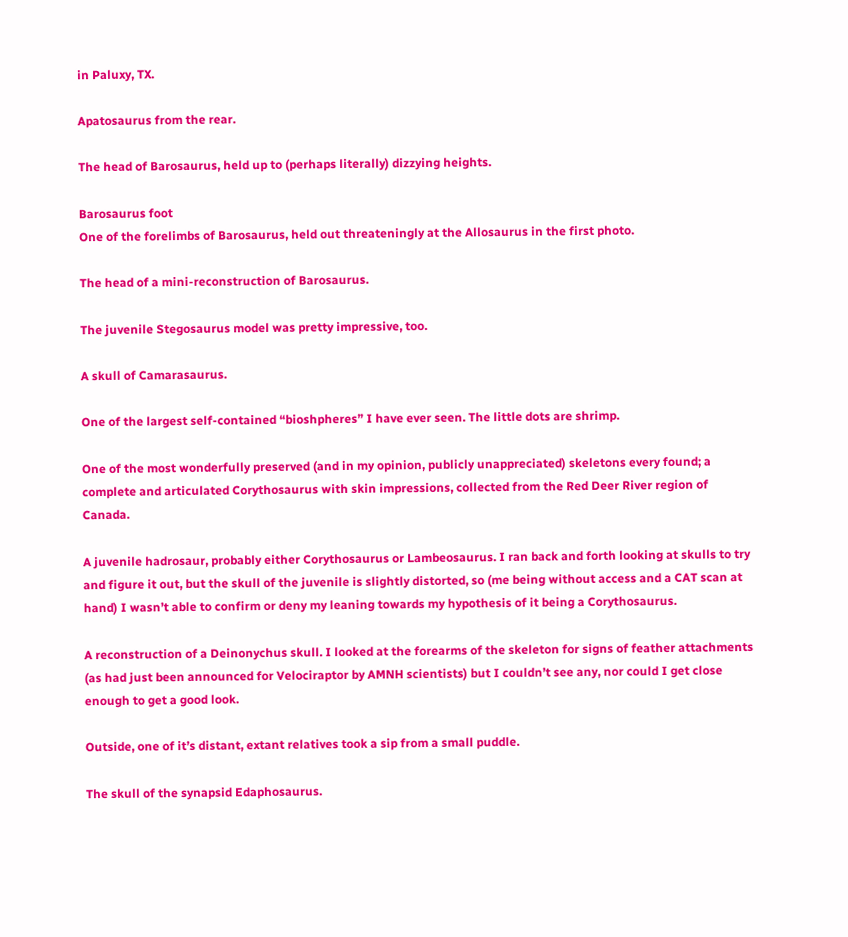in Paluxy, TX.

Apatosaurus from the rear.

The head of Barosaurus, held up to (perhaps literally) dizzying heights.

Barosaurus foot
One of the forelimbs of Barosaurus, held out threateningly at the Allosaurus in the first photo.

The head of a mini-reconstruction of Barosaurus.

The juvenile Stegosaurus model was pretty impressive, too.

A skull of Camarasaurus.

One of the largest self-contained “bioshpheres” I have ever seen. The little dots are shrimp.

One of the most wonderfully preserved (and in my opinion, publicly unappreciated) skeletons every found; a complete and articulated Corythosaurus with skin impressions, collected from the Red Deer River region of Canada.

A juvenile hadrosaur, probably either Corythosaurus or Lambeosaurus. I ran back and forth looking at skulls to try and figure it out, but the skull of the juvenile is slightly distorted, so (me being without access and a CAT scan at hand) I wasn’t able to confirm or deny my leaning towards my hypothesis of it being a Corythosaurus.

A reconstruction of a Deinonychus skull. I looked at the forearms of the skeleton for signs of feather attachments (as had just been announced for Velociraptor by AMNH scientists) but I couldn’t see any, nor could I get close enough to get a good look.

Outside, one of it’s distant, extant relatives took a sip from a small puddle.

The skull of the synapsid Edaphosaurus.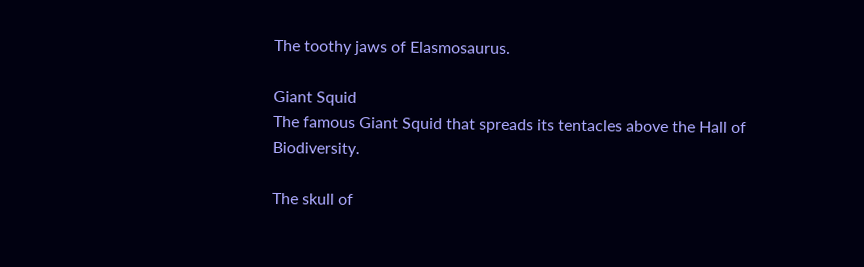The toothy jaws of Elasmosaurus.

Giant Squid
The famous Giant Squid that spreads its tentacles above the Hall of Biodiversity.

The skull of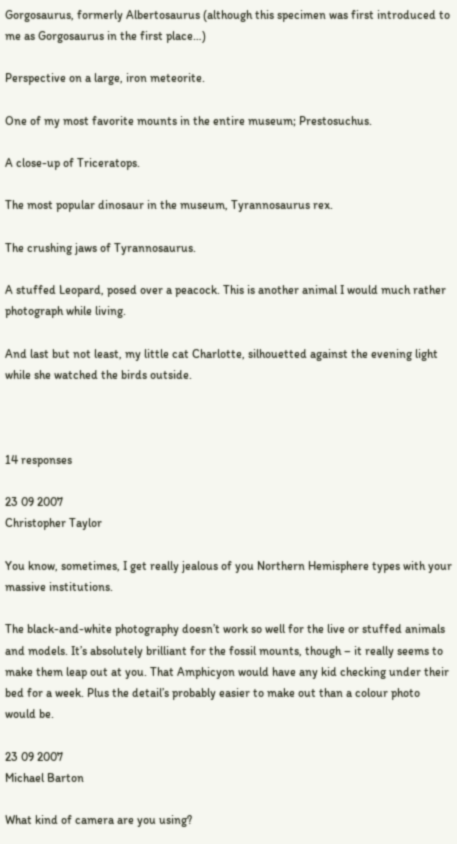Gorgosaurus, formerly Albertosaurus (although this specimen was first introduced to me as Gorgosaurus in the first place…)

Perspective on a large, iron meteorite.

One of my most favorite mounts in the entire museum; Prestosuchus.

A close-up of Triceratops.

The most popular dinosaur in the museum, Tyrannosaurus rex.

The crushing jaws of Tyrannosaurus.

A stuffed Leopard, posed over a peacock. This is another animal I would much rather photograph while living.

And last but not least, my little cat Charlotte, silhouetted against the evening light while she watched the birds outside.



14 responses

23 09 2007
Christopher Taylor

You know, sometimes, I get really jealous of you Northern Hemisphere types with your massive institutions.

The black-and-white photography doesn’t work so well for the live or stuffed animals and models. It’s absolutely brilliant for the fossil mounts, though – it really seems to make them leap out at you. That Amphicyon would have any kid checking under their bed for a week. Plus the detail’s probably easier to make out than a colour photo would be.

23 09 2007
Michael Barton

What kind of camera are you using?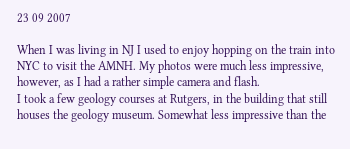23 09 2007

When I was living in NJ I used to enjoy hopping on the train into NYC to visit the AMNH. My photos were much less impressive, however, as I had a rather simple camera and flash.
I took a few geology courses at Rutgers, in the building that still houses the geology museum. Somewhat less impressive than the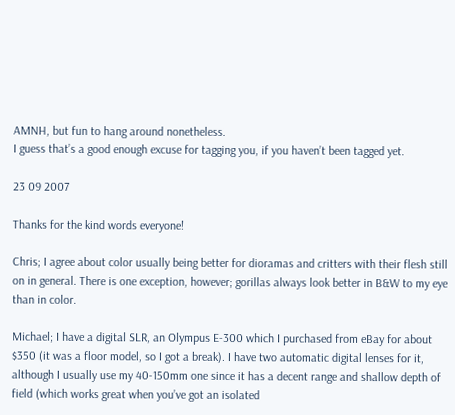AMNH, but fun to hang around nonetheless.
I guess that’s a good enough excuse for tagging you, if you haven’t been tagged yet.

23 09 2007

Thanks for the kind words everyone!

Chris; I agree about color usually being better for dioramas and critters with their flesh still on in general. There is one exception, however; gorillas always look better in B&W to my eye than in color.

Michael; I have a digital SLR, an Olympus E-300 which I purchased from eBay for about $350 (it was a floor model, so I got a break). I have two automatic digital lenses for it, although I usually use my 40-150mm one since it has a decent range and shallow depth of field (which works great when you’ve got an isolated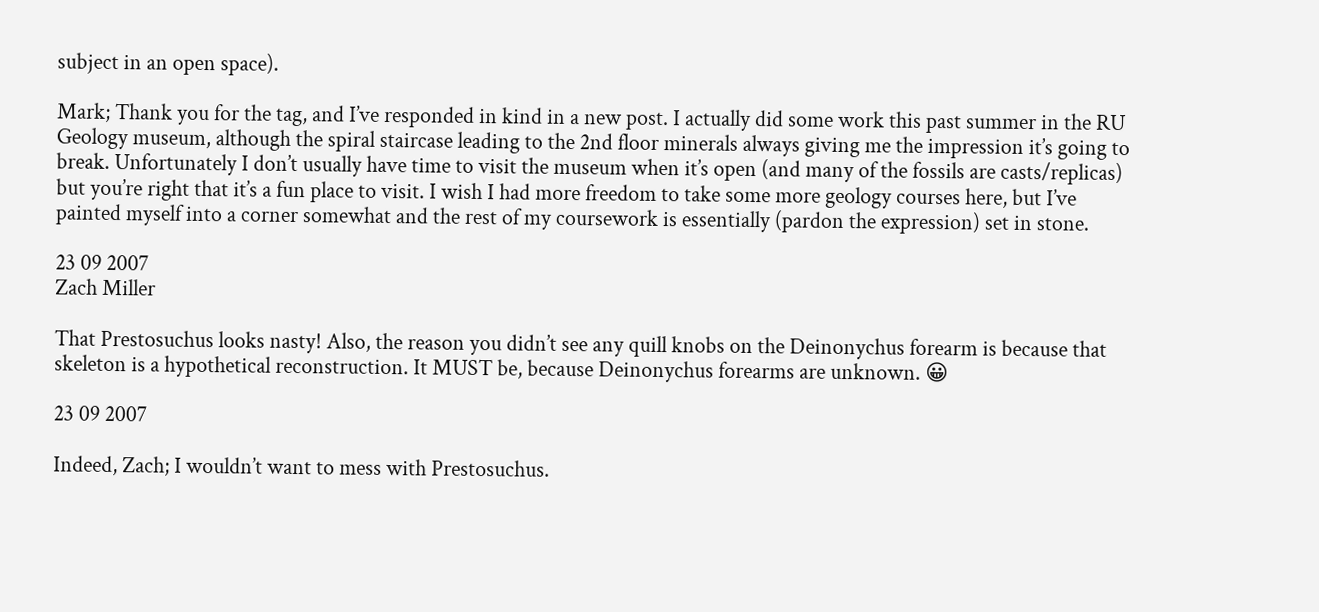subject in an open space).

Mark; Thank you for the tag, and I’ve responded in kind in a new post. I actually did some work this past summer in the RU Geology museum, although the spiral staircase leading to the 2nd floor minerals always giving me the impression it’s going to break. Unfortunately I don’t usually have time to visit the museum when it’s open (and many of the fossils are casts/replicas) but you’re right that it’s a fun place to visit. I wish I had more freedom to take some more geology courses here, but I’ve painted myself into a corner somewhat and the rest of my coursework is essentially (pardon the expression) set in stone.

23 09 2007
Zach Miller

That Prestosuchus looks nasty! Also, the reason you didn’t see any quill knobs on the Deinonychus forearm is because that skeleton is a hypothetical reconstruction. It MUST be, because Deinonychus forearms are unknown. 😀

23 09 2007

Indeed, Zach; I wouldn’t want to mess with Prestosuchus.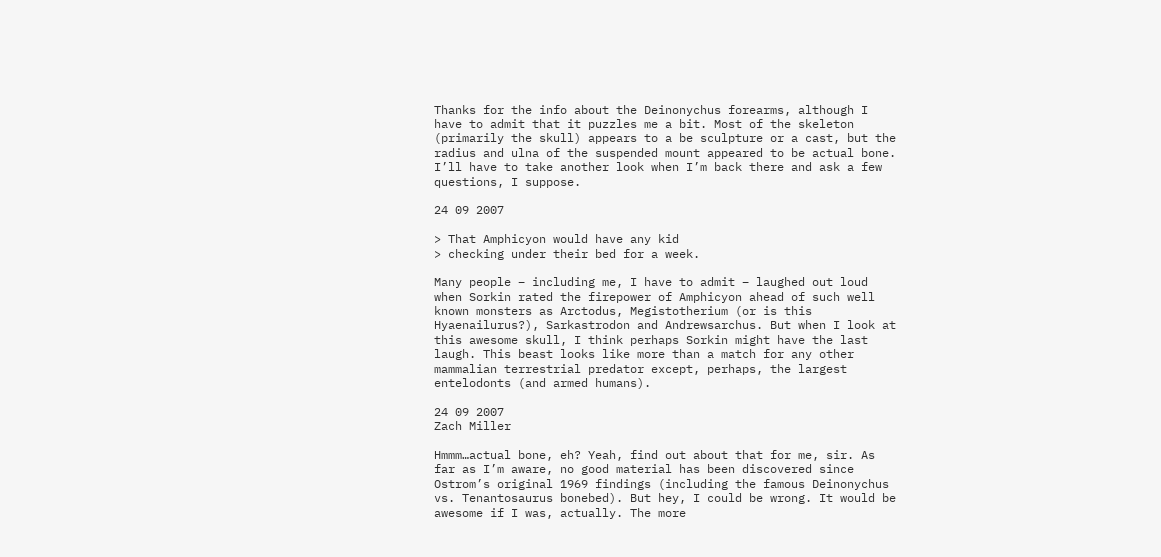Thanks for the info about the Deinonychus forearms, although I have to admit that it puzzles me a bit. Most of the skeleton (primarily the skull) appears to a be sculpture or a cast, but the radius and ulna of the suspended mount appeared to be actual bone. I’ll have to take another look when I’m back there and ask a few questions, I suppose.

24 09 2007

> That Amphicyon would have any kid
> checking under their bed for a week.

Many people – including me, I have to admit – laughed out loud when Sorkin rated the firepower of Amphicyon ahead of such well known monsters as Arctodus, Megistotherium (or is this Hyaenailurus?), Sarkastrodon and Andrewsarchus. But when I look at this awesome skull, I think perhaps Sorkin might have the last laugh. This beast looks like more than a match for any other mammalian terrestrial predator except, perhaps, the largest entelodonts (and armed humans).

24 09 2007
Zach Miller

Hmmm…actual bone, eh? Yeah, find out about that for me, sir. As far as I’m aware, no good material has been discovered since Ostrom’s original 1969 findings (including the famous Deinonychus vs. Tenantosaurus bonebed). But hey, I could be wrong. It would be awesome if I was, actually. The more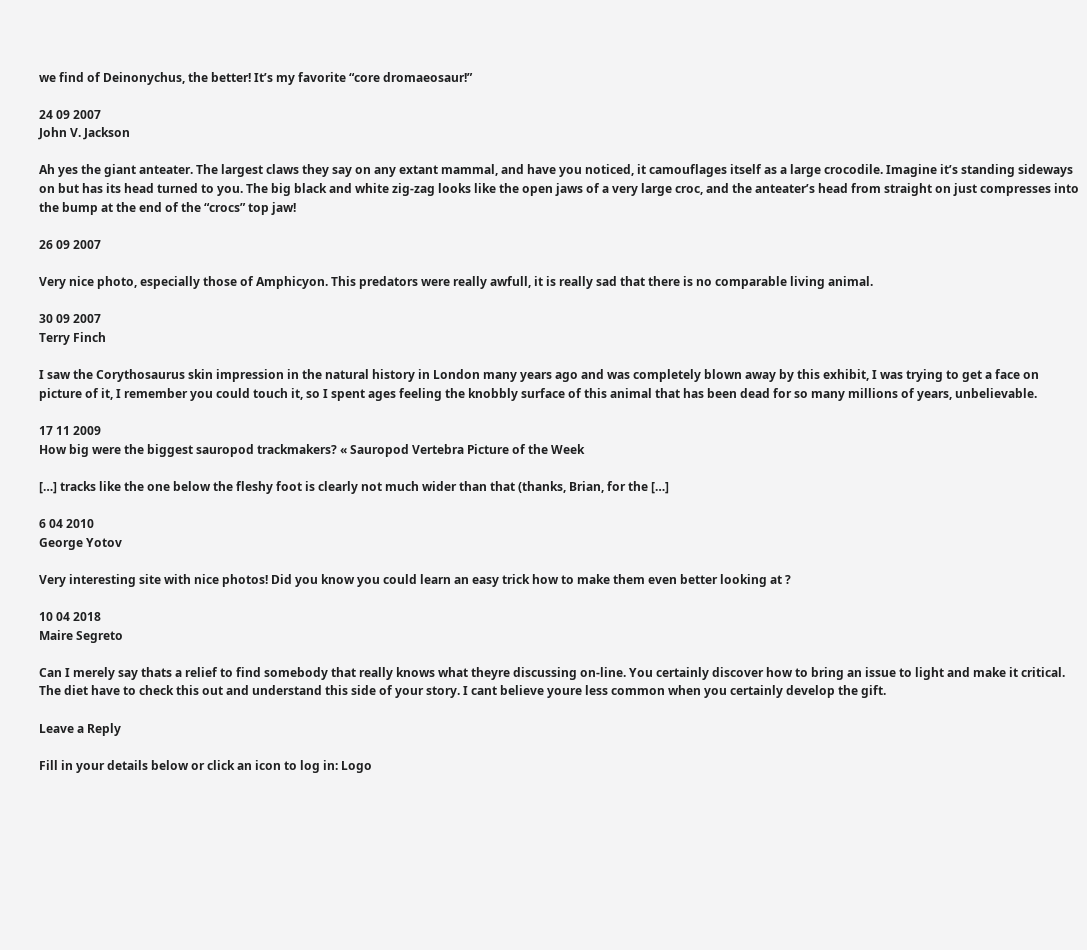we find of Deinonychus, the better! It’s my favorite “core dromaeosaur!”

24 09 2007
John V. Jackson

Ah yes the giant anteater. The largest claws they say on any extant mammal, and have you noticed, it camouflages itself as a large crocodile. Imagine it’s standing sideways on but has its head turned to you. The big black and white zig-zag looks like the open jaws of a very large croc, and the anteater’s head from straight on just compresses into the bump at the end of the “crocs” top jaw!

26 09 2007

Very nice photo, especially those of Amphicyon. This predators were really awfull, it is really sad that there is no comparable living animal.

30 09 2007
Terry Finch

I saw the Corythosaurus skin impression in the natural history in London many years ago and was completely blown away by this exhibit, I was trying to get a face on picture of it, I remember you could touch it, so I spent ages feeling the knobbly surface of this animal that has been dead for so many millions of years, unbelievable.

17 11 2009
How big were the biggest sauropod trackmakers? « Sauropod Vertebra Picture of the Week

[…] tracks like the one below the fleshy foot is clearly not much wider than that (thanks, Brian, for the […]

6 04 2010
George Yotov

Very interesting site with nice photos! Did you know you could learn an easy trick how to make them even better looking at ?

10 04 2018
Maire Segreto

Can I merely say thats a relief to find somebody that really knows what theyre discussing on-line. You certainly discover how to bring an issue to light and make it critical. The diet have to check this out and understand this side of your story. I cant believe youre less common when you certainly develop the gift.

Leave a Reply

Fill in your details below or click an icon to log in: Logo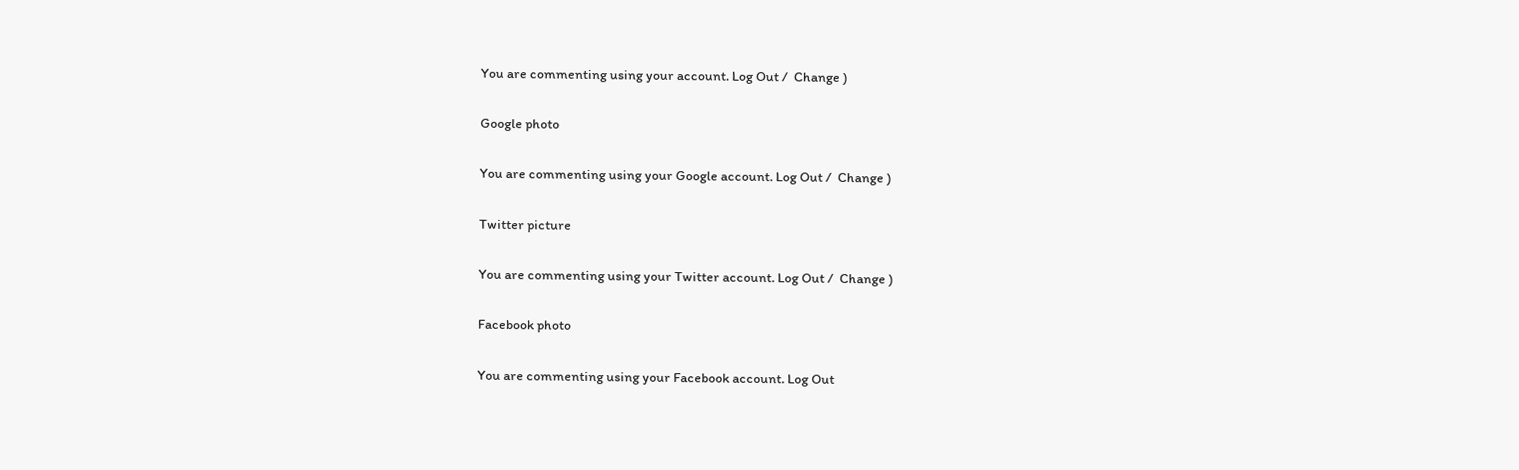You are commenting using your account. Log Out /  Change )

Google photo

You are commenting using your Google account. Log Out /  Change )

Twitter picture

You are commenting using your Twitter account. Log Out /  Change )

Facebook photo

You are commenting using your Facebook account. Log Out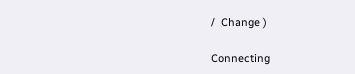/  Change )

Connecting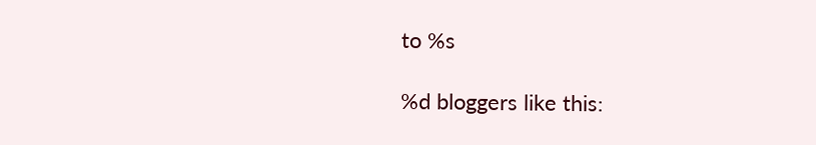to %s

%d bloggers like this: